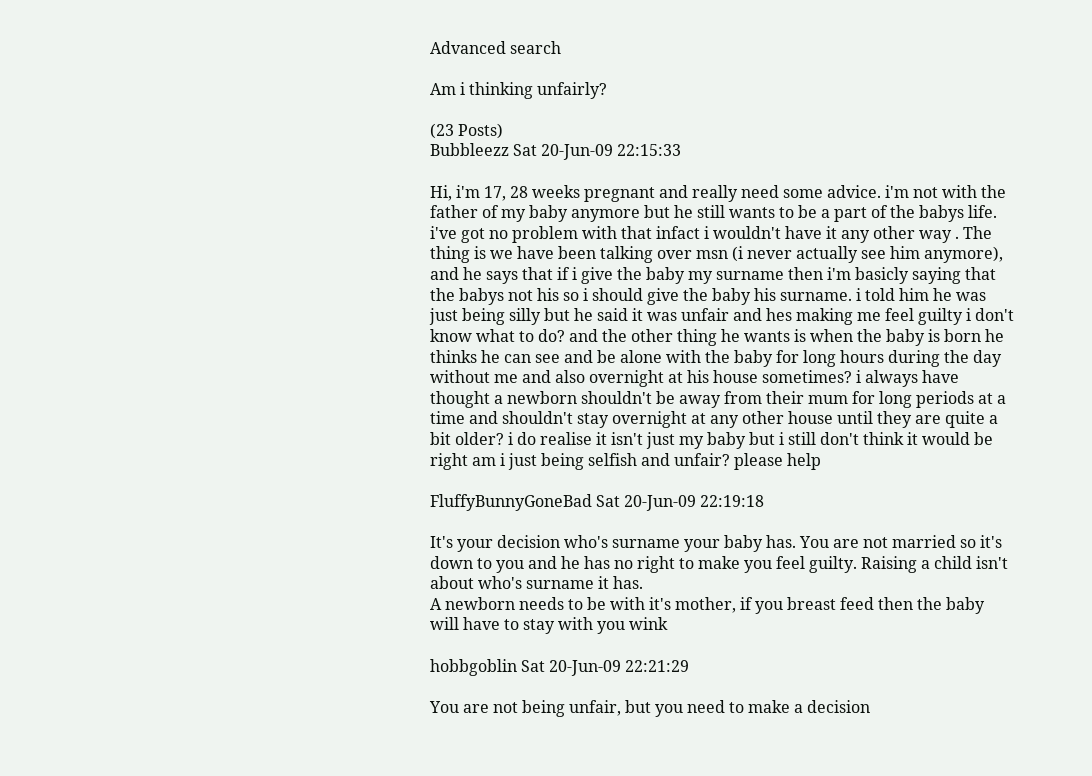Advanced search

Am i thinking unfairly?

(23 Posts)
Bubbleezz Sat 20-Jun-09 22:15:33

Hi, i'm 17, 28 weeks pregnant and really need some advice. i'm not with the father of my baby anymore but he still wants to be a part of the babys life. i've got no problem with that infact i wouldn't have it any other way . The thing is we have been talking over msn (i never actually see him anymore), and he says that if i give the baby my surname then i'm basicly saying that the babys not his so i should give the baby his surname. i told him he was just being silly but he said it was unfair and hes making me feel guilty i don't know what to do? and the other thing he wants is when the baby is born he thinks he can see and be alone with the baby for long hours during the day without me and also overnight at his house sometimes? i always have thought a newborn shouldn't be away from their mum for long periods at a time and shouldn't stay overnight at any other house until they are quite a bit older? i do realise it isn't just my baby but i still don't think it would be right am i just being selfish and unfair? please help

FluffyBunnyGoneBad Sat 20-Jun-09 22:19:18

It's your decision who's surname your baby has. You are not married so it's down to you and he has no right to make you feel guilty. Raising a child isn't about who's surname it has.
A newborn needs to be with it's mother, if you breast feed then the baby will have to stay with you wink

hobbgoblin Sat 20-Jun-09 22:21:29

You are not being unfair, but you need to make a decision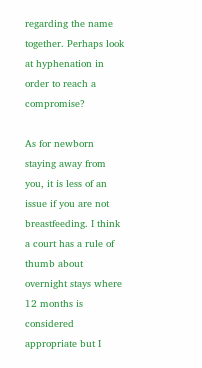regarding the name together. Perhaps look at hyphenation in order to reach a compromise?

As for newborn staying away from you, it is less of an issue if you are not breastfeeding. I think a court has a rule of thumb about overnight stays where 12 months is considered appropriate but I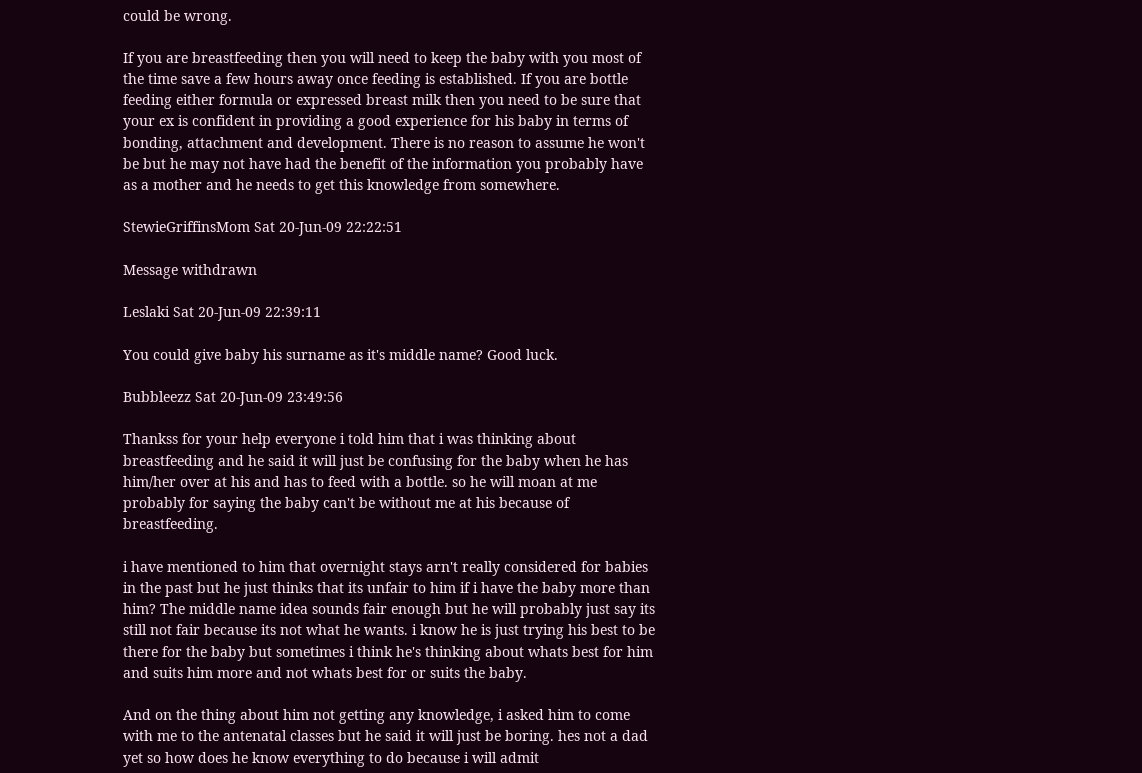could be wrong.

If you are breastfeeding then you will need to keep the baby with you most of the time save a few hours away once feeding is established. If you are bottle feeding either formula or expressed breast milk then you need to be sure that your ex is confident in providing a good experience for his baby in terms of bonding, attachment and development. There is no reason to assume he won't be but he may not have had the benefit of the information you probably have as a mother and he needs to get this knowledge from somewhere.

StewieGriffinsMom Sat 20-Jun-09 22:22:51

Message withdrawn

Leslaki Sat 20-Jun-09 22:39:11

You could give baby his surname as it's middle name? Good luck.

Bubbleezz Sat 20-Jun-09 23:49:56

Thankss for your help everyone i told him that i was thinking about breastfeeding and he said it will just be confusing for the baby when he has him/her over at his and has to feed with a bottle. so he will moan at me probably for saying the baby can't be without me at his because of breastfeeding.

i have mentioned to him that overnight stays arn't really considered for babies in the past but he just thinks that its unfair to him if i have the baby more than him? The middle name idea sounds fair enough but he will probably just say its still not fair because its not what he wants. i know he is just trying his best to be there for the baby but sometimes i think he's thinking about whats best for him and suits him more and not whats best for or suits the baby.

And on the thing about him not getting any knowledge, i asked him to come with me to the antenatal classes but he said it will just be boring. hes not a dad yet so how does he know everything to do because i will admit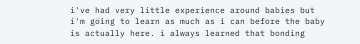i've had very little experience around babies but i'm going to learn as much as i can before the baby is actually here. i always learned that bonding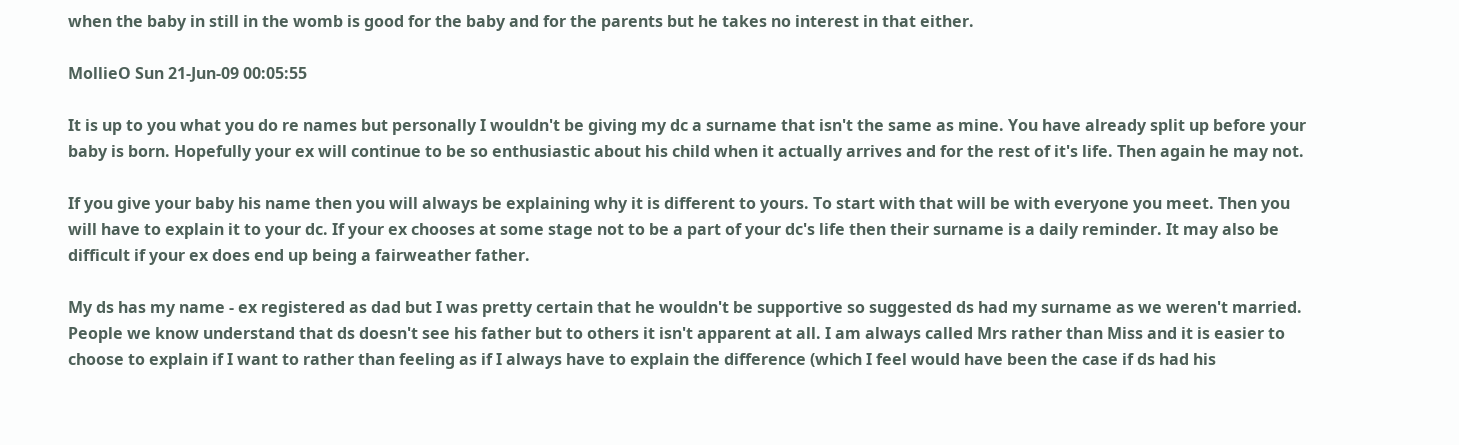when the baby in still in the womb is good for the baby and for the parents but he takes no interest in that either.

MollieO Sun 21-Jun-09 00:05:55

It is up to you what you do re names but personally I wouldn't be giving my dc a surname that isn't the same as mine. You have already split up before your baby is born. Hopefully your ex will continue to be so enthusiastic about his child when it actually arrives and for the rest of it's life. Then again he may not.

If you give your baby his name then you will always be explaining why it is different to yours. To start with that will be with everyone you meet. Then you will have to explain it to your dc. If your ex chooses at some stage not to be a part of your dc's life then their surname is a daily reminder. It may also be difficult if your ex does end up being a fairweather father.

My ds has my name - ex registered as dad but I was pretty certain that he wouldn't be supportive so suggested ds had my surname as we weren't married. People we know understand that ds doesn't see his father but to others it isn't apparent at all. I am always called Mrs rather than Miss and it is easier to choose to explain if I want to rather than feeling as if I always have to explain the difference (which I feel would have been the case if ds had his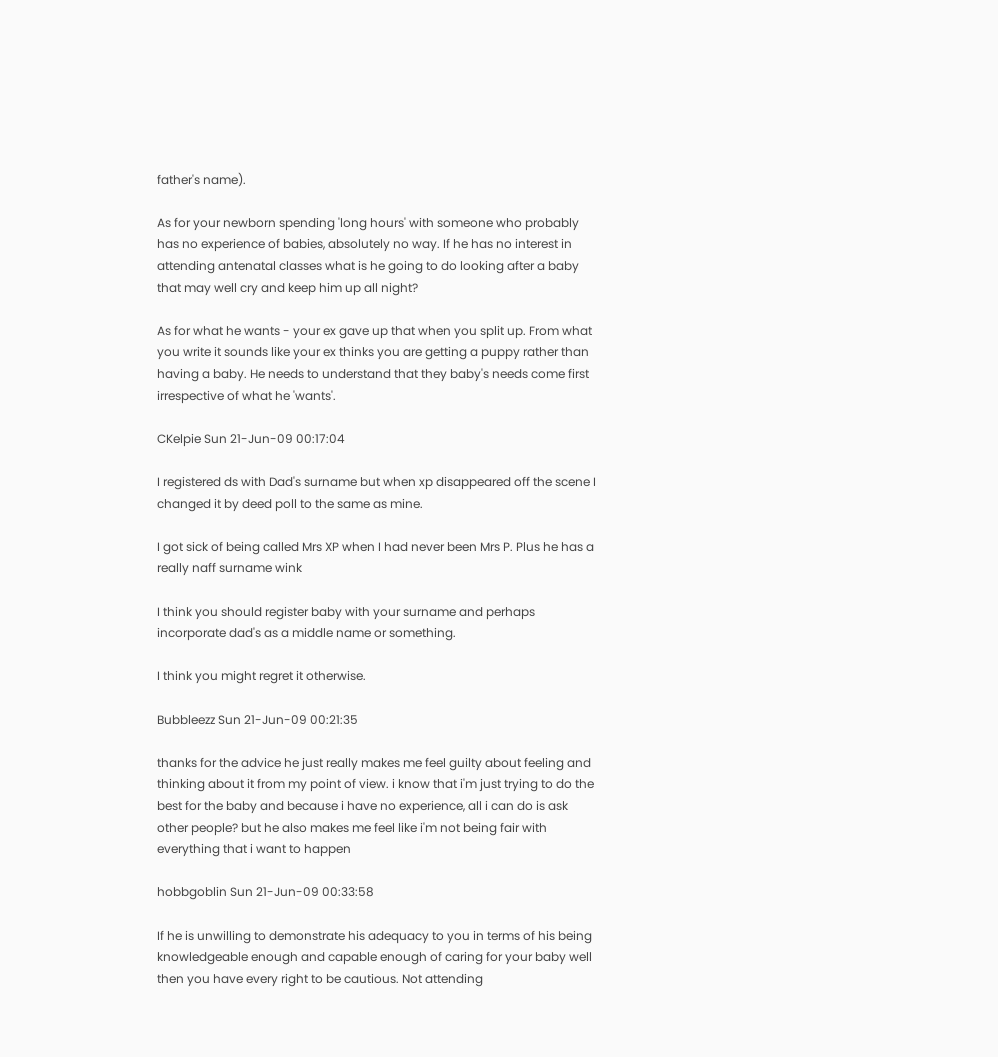father's name).

As for your newborn spending 'long hours' with someone who probably has no experience of babies, absolutely no way. If he has no interest in attending antenatal classes what is he going to do looking after a baby that may well cry and keep him up all night?

As for what he wants - your ex gave up that when you split up. From what you write it sounds like your ex thinks you are getting a puppy rather than having a baby. He needs to understand that they baby's needs come first irrespective of what he 'wants'.

CKelpie Sun 21-Jun-09 00:17:04

I registered ds with Dad's surname but when xp disappeared off the scene I changed it by deed poll to the same as mine.

I got sick of being called Mrs XP when I had never been Mrs P. Plus he has a really naff surname wink

I think you should register baby with your surname and perhaps incorporate dad's as a middle name or something.

I think you might regret it otherwise.

Bubbleezz Sun 21-Jun-09 00:21:35

thanks for the advice he just really makes me feel guilty about feeling and thinking about it from my point of view. i know that i'm just trying to do the best for the baby and because i have no experience, all i can do is ask other people? but he also makes me feel like i'm not being fair with everything that i want to happen

hobbgoblin Sun 21-Jun-09 00:33:58

If he is unwilling to demonstrate his adequacy to you in terms of his being knowledgeable enough and capable enough of caring for your baby well then you have every right to be cautious. Not attending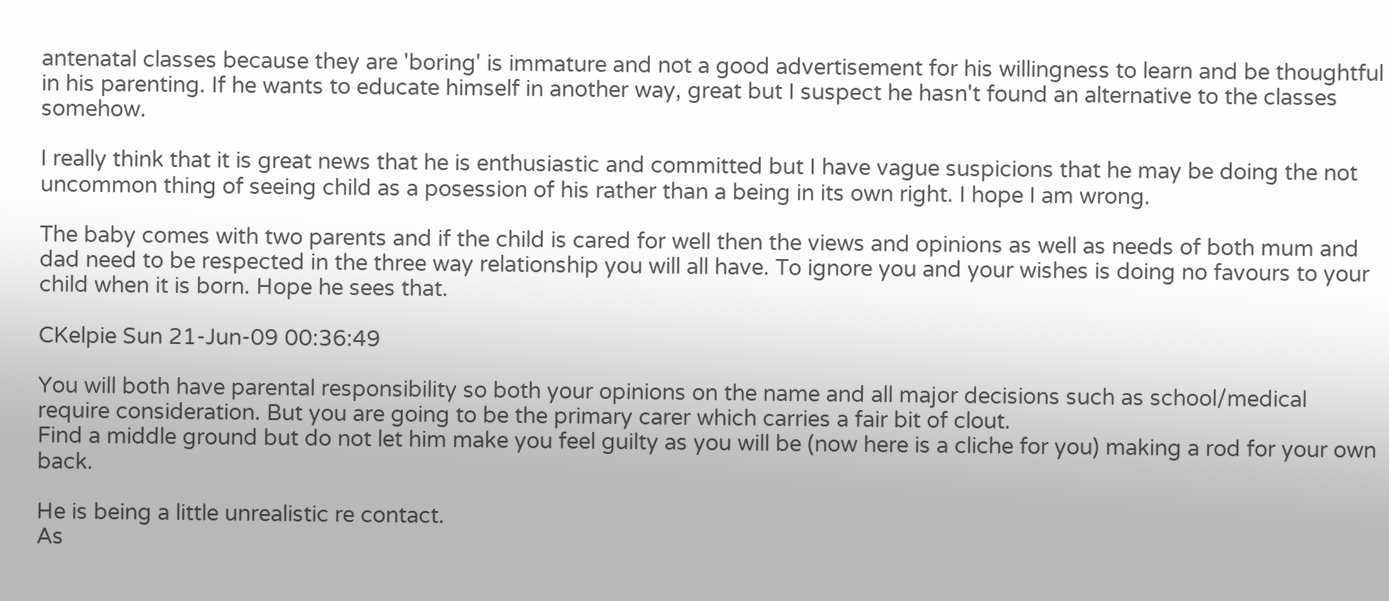antenatal classes because they are 'boring' is immature and not a good advertisement for his willingness to learn and be thoughtful in his parenting. If he wants to educate himself in another way, great but I suspect he hasn't found an alternative to the classes somehow.

I really think that it is great news that he is enthusiastic and committed but I have vague suspicions that he may be doing the not uncommon thing of seeing child as a posession of his rather than a being in its own right. I hope I am wrong.

The baby comes with two parents and if the child is cared for well then the views and opinions as well as needs of both mum and dad need to be respected in the three way relationship you will all have. To ignore you and your wishes is doing no favours to your child when it is born. Hope he sees that.

CKelpie Sun 21-Jun-09 00:36:49

You will both have parental responsibility so both your opinions on the name and all major decisions such as school/medical require consideration. But you are going to be the primary carer which carries a fair bit of clout.
Find a middle ground but do not let him make you feel guilty as you will be (now here is a cliche for you) making a rod for your own back.

He is being a little unrealistic re contact.
As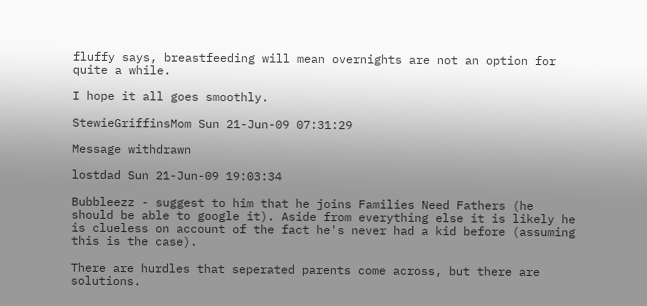fluffy says, breastfeeding will mean overnights are not an option for quite a while.

I hope it all goes smoothly.

StewieGriffinsMom Sun 21-Jun-09 07:31:29

Message withdrawn

lostdad Sun 21-Jun-09 19:03:34

Bubbleezz - suggest to him that he joins Families Need Fathers (he should be able to google it). Aside from everything else it is likely he is clueless on account of the fact he's never had a kid before (assuming this is the case).

There are hurdles that seperated parents come across, but there are solutions.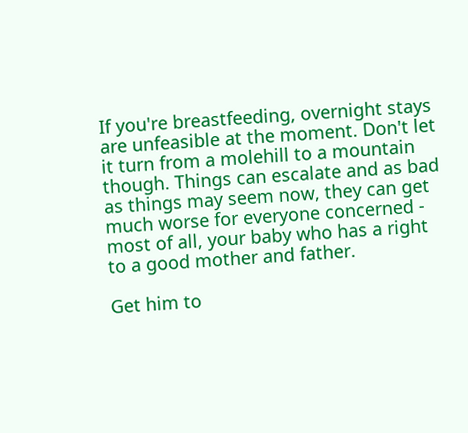If you're breastfeeding, overnight stays are unfeasible at the moment. Don't let it turn from a molehill to a mountain though. Things can escalate and as bad as things may seem now, they can get much worse for everyone concerned - most of all, your baby who has a right to a good mother and father.

Get him to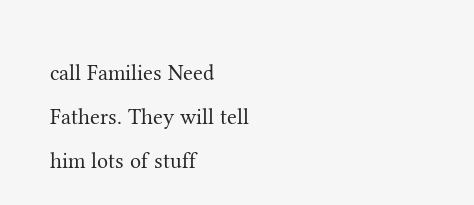call Families Need Fathers. They will tell him lots of stuff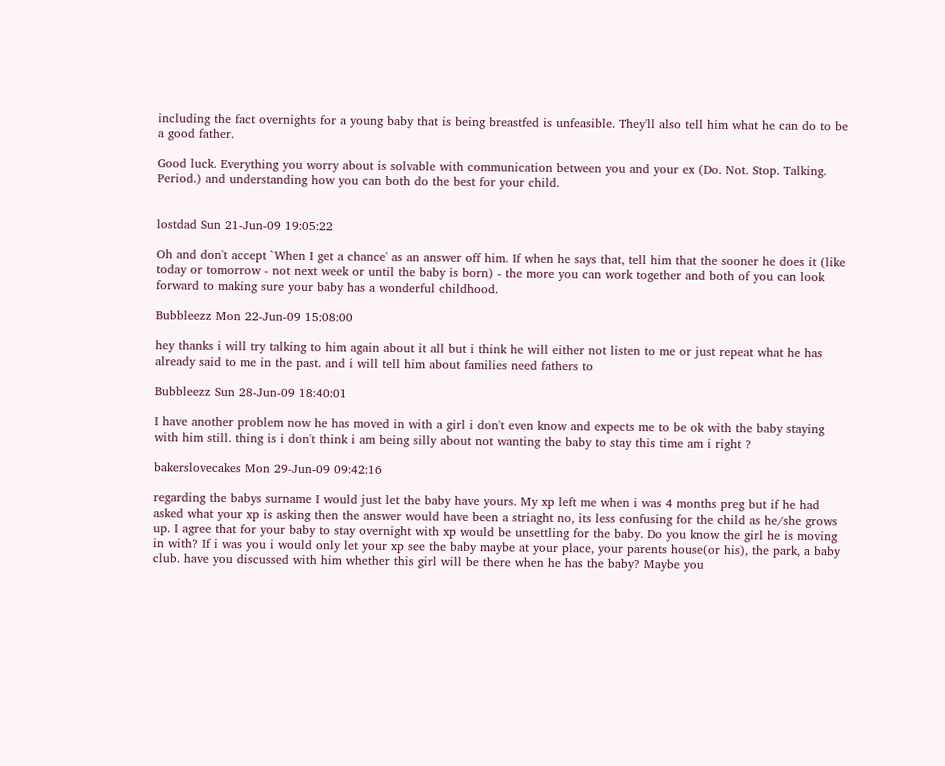including the fact overnights for a young baby that is being breastfed is unfeasible. They'll also tell him what he can do to be a good father.

Good luck. Everything you worry about is solvable with communication between you and your ex (Do. Not. Stop. Talking. Period.) and understanding how you can both do the best for your child.


lostdad Sun 21-Jun-09 19:05:22

Oh and don't accept `When I get a chance' as an answer off him. If when he says that, tell him that the sooner he does it (like today or tomorrow - not next week or until the baby is born) - the more you can work together and both of you can look forward to making sure your baby has a wonderful childhood.

Bubbleezz Mon 22-Jun-09 15:08:00

hey thanks i will try talking to him again about it all but i think he will either not listen to me or just repeat what he has already said to me in the past. and i will tell him about families need fathers to

Bubbleezz Sun 28-Jun-09 18:40:01

I have another problem now he has moved in with a girl i don't even know and expects me to be ok with the baby staying with him still. thing is i don't think i am being silly about not wanting the baby to stay this time am i right ?

bakerslovecakes Mon 29-Jun-09 09:42:16

regarding the babys surname I would just let the baby have yours. My xp left me when i was 4 months preg but if he had asked what your xp is asking then the answer would have been a striaght no, its less confusing for the child as he/she grows up. I agree that for your baby to stay overnight with xp would be unsettling for the baby. Do you know the girl he is moving in with? If i was you i would only let your xp see the baby maybe at your place, your parents house(or his), the park, a baby club. have you discussed with him whether this girl will be there when he has the baby? Maybe you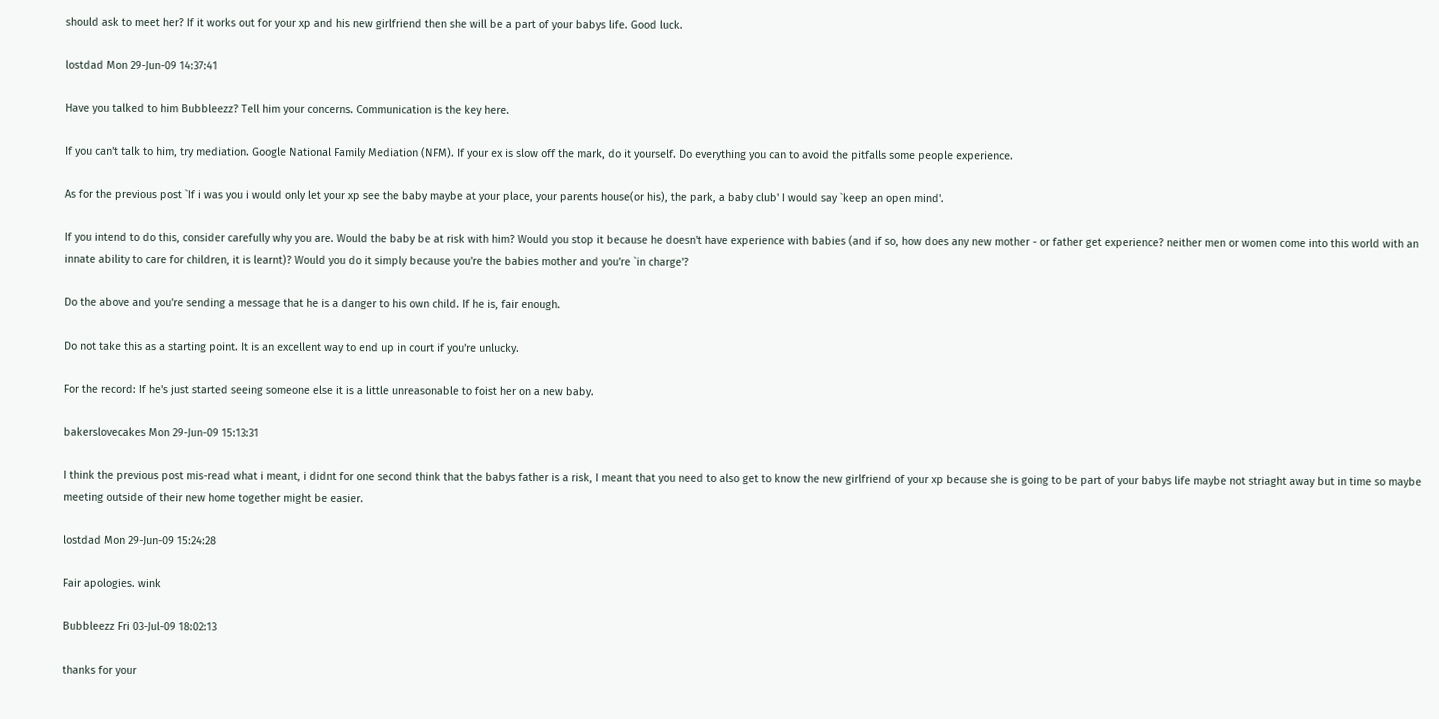should ask to meet her? If it works out for your xp and his new girlfriend then she will be a part of your babys life. Good luck.

lostdad Mon 29-Jun-09 14:37:41

Have you talked to him Bubbleezz? Tell him your concerns. Communication is the key here.

If you can't talk to him, try mediation. Google National Family Mediation (NFM). If your ex is slow off the mark, do it yourself. Do everything you can to avoid the pitfalls some people experience.

As for the previous post `If i was you i would only let your xp see the baby maybe at your place, your parents house(or his), the park, a baby club' I would say `keep an open mind'.

If you intend to do this, consider carefully why you are. Would the baby be at risk with him? Would you stop it because he doesn't have experience with babies (and if so, how does any new mother - or father get experience? neither men or women come into this world with an innate ability to care for children, it is learnt)? Would you do it simply because you're the babies mother and you're `in charge'?

Do the above and you're sending a message that he is a danger to his own child. If he is, fair enough.

Do not take this as a starting point. It is an excellent way to end up in court if you're unlucky.

For the record: If he's just started seeing someone else it is a little unreasonable to foist her on a new baby.

bakerslovecakes Mon 29-Jun-09 15:13:31

I think the previous post mis-read what i meant, i didnt for one second think that the babys father is a risk, I meant that you need to also get to know the new girlfriend of your xp because she is going to be part of your babys life maybe not striaght away but in time so maybe meeting outside of their new home together might be easier.

lostdad Mon 29-Jun-09 15:24:28

Fair apologies. wink

Bubbleezz Fri 03-Jul-09 18:02:13

thanks for your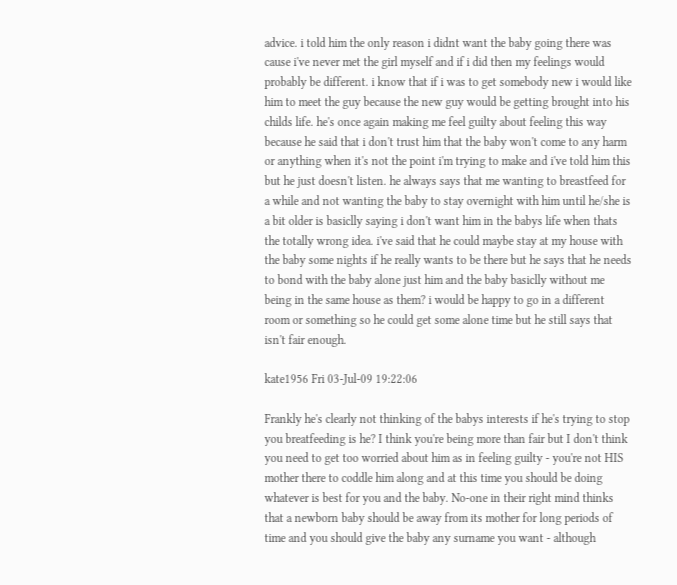advice. i told him the only reason i didnt want the baby going there was cause i've never met the girl myself and if i did then my feelings would probably be different. i know that if i was to get somebody new i would like him to meet the guy because the new guy would be getting brought into his childs life. he's once again making me feel guilty about feeling this way because he said that i don't trust him that the baby won't come to any harm or anything when it's not the point i'm trying to make and i've told him this but he just doesn't listen. he always says that me wanting to breastfeed for a while and not wanting the baby to stay overnight with him until he/she is a bit older is basiclly saying i don't want him in the babys life when thats the totally wrong idea. i've said that he could maybe stay at my house with the baby some nights if he really wants to be there but he says that he needs to bond with the baby alone just him and the baby basiclly without me being in the same house as them? i would be happy to go in a different room or something so he could get some alone time but he still says that isn't fair enough.

kate1956 Fri 03-Jul-09 19:22:06

Frankly he's clearly not thinking of the babys interests if he's trying to stop you breatfeeding is he? I think you're being more than fair but I don't think you need to get too worried about him as in feeling guilty - you're not HIS mother there to coddle him along and at this time you should be doing whatever is best for you and the baby. No-one in their right mind thinks that a newborn baby should be away from its mother for long periods of time and you should give the baby any surname you want - although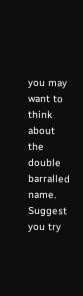you may want to think about the double barralled name.
Suggest you try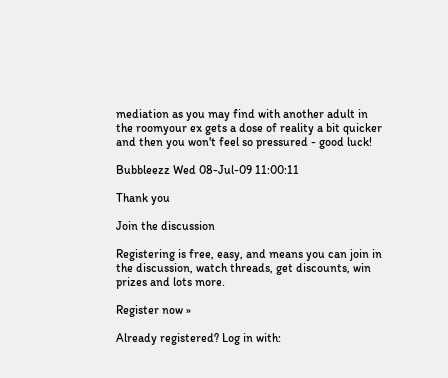mediation as you may find with another adult in the roomyour ex gets a dose of reality a bit quicker and then you won't feel so pressured - good luck!

Bubbleezz Wed 08-Jul-09 11:00:11

Thank you

Join the discussion

Registering is free, easy, and means you can join in the discussion, watch threads, get discounts, win prizes and lots more.

Register now »

Already registered? Log in with: